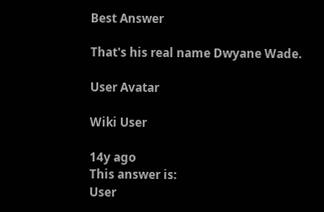Best Answer

That's his real name Dwyane Wade.

User Avatar

Wiki User

14y ago
This answer is:
User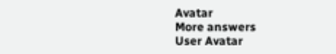Avatar
More answers
User Avatar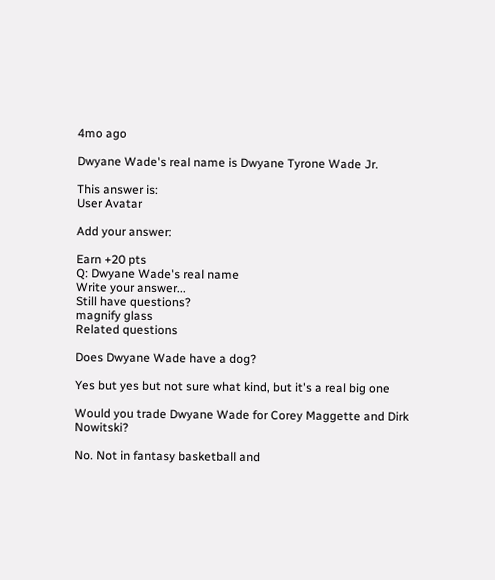4mo ago

Dwyane Wade's real name is Dwyane Tyrone Wade Jr.

This answer is:
User Avatar

Add your answer:

Earn +20 pts
Q: Dwyane Wade's real name
Write your answer...
Still have questions?
magnify glass
Related questions

Does Dwyane Wade have a dog?

Yes but yes but not sure what kind, but it's a real big one

Would you trade Dwyane Wade for Corey Maggette and Dirk Nowitski?

No. Not in fantasy basketball and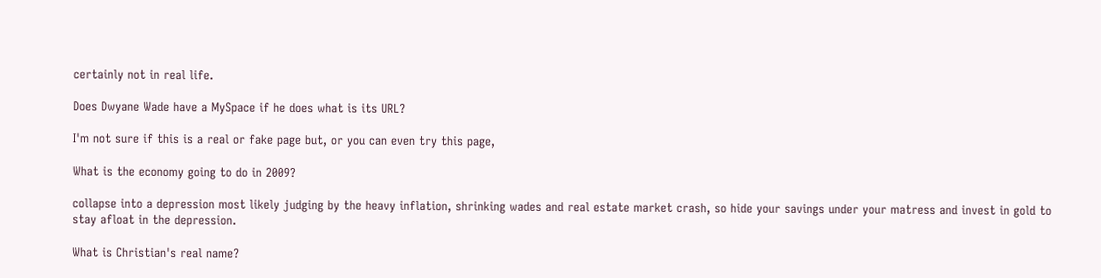certainly not in real life.

Does Dwyane Wade have a MySpace if he does what is its URL?

I'm not sure if this is a real or fake page but, or you can even try this page,

What is the economy going to do in 2009?

collapse into a depression most likely judging by the heavy inflation, shrinking wades and real estate market crash, so hide your savings under your matress and invest in gold to stay afloat in the depression.

What is Christian's real name?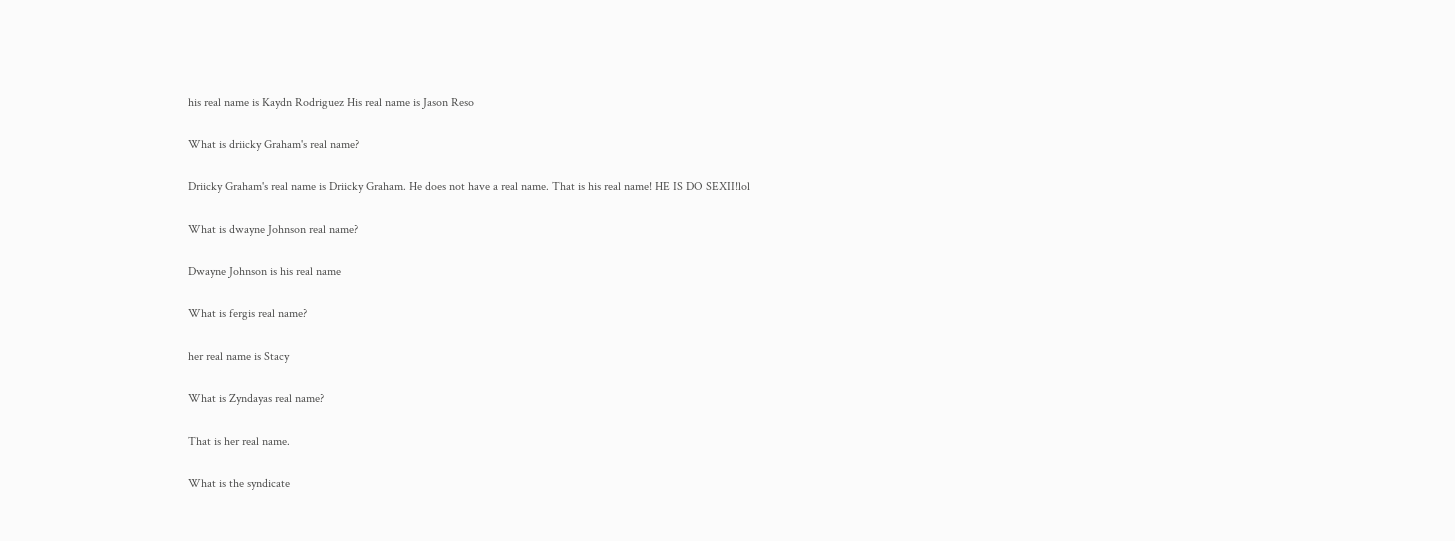his real name is Kaydn Rodriguez His real name is Jason Reso

What is driicky Graham's real name?

Driicky Graham's real name is Driicky Graham. He does not have a real name. That is his real name! HE IS DO SEXII!lol

What is dwayne Johnson real name?

Dwayne Johnson is his real name

What is fergis real name?

her real name is Stacy

What is Zyndayas real name?

That is her real name.

What is the syndicate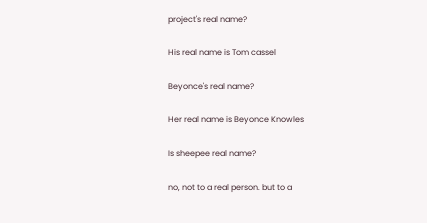project's real name?

His real name is Tom cassel

Beyonce's real name?

Her real name is Beyonce Knowles

Is sheepee real name?

no, not to a real person. but to a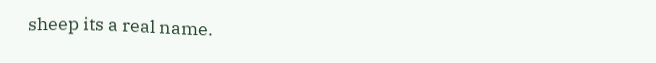sheep its a real name.